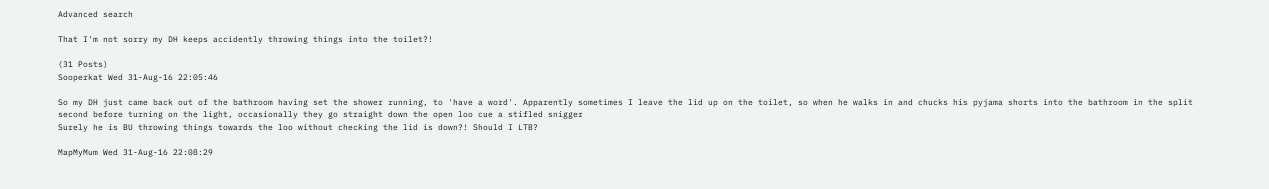Advanced search

That I'm not sorry my DH keeps accidently throwing things into the toilet?!

(31 Posts)
Sooperkat Wed 31-Aug-16 22:05:46

So my DH just came back out of the bathroom having set the shower running, to 'have a word'. Apparently sometimes I leave the lid up on the toilet, so when he walks in and chucks his pyjama shorts into the bathroom in the split second before turning on the light, occasionally they go straight down the open loo cue a stifled snigger
Surely he is BU throwing things towards the loo without checking the lid is down?! Should I LTB?

MapMyMum Wed 31-Aug-16 22:08:29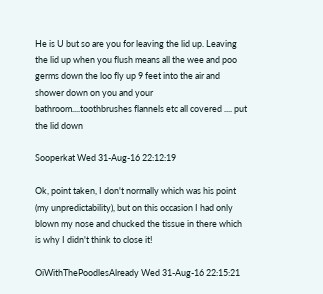He is U but so are you for leaving the lid up. Leaving the lid up when you flush means all the wee and poo germs down the loo fly up 9 feet into the air and shower down on you and your bathroom....toothbrushes flannels etc all covered .... put the lid down

Sooperkat Wed 31-Aug-16 22:12:19

Ok, point taken, I don't normally which was his point (my unpredictability), but on this occasion I had only blown my nose and chucked the tissue in there which is why I didn't think to close it!

OiWithThePoodlesAlready Wed 31-Aug-16 22:15:21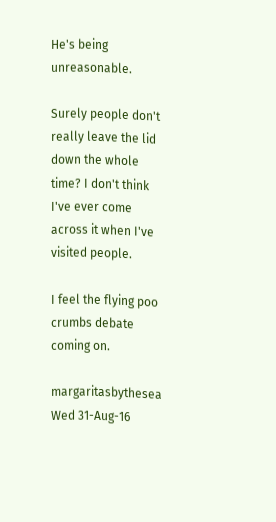He's being unreasonable.

Surely people don't really leave the lid down the whole time? I don't think I've ever come across it when I've visited people.

I feel the flying poo crumbs debate coming on.

margaritasbythesea Wed 31-Aug-16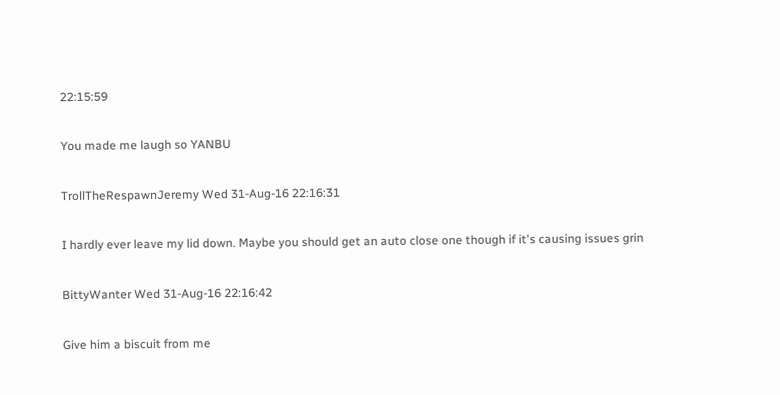22:15:59

You made me laugh so YANBU

TrollTheRespawnJeremy Wed 31-Aug-16 22:16:31

I hardly ever leave my lid down. Maybe you should get an auto close one though if it's causing issues grin

BittyWanter Wed 31-Aug-16 22:16:42

Give him a biscuit from me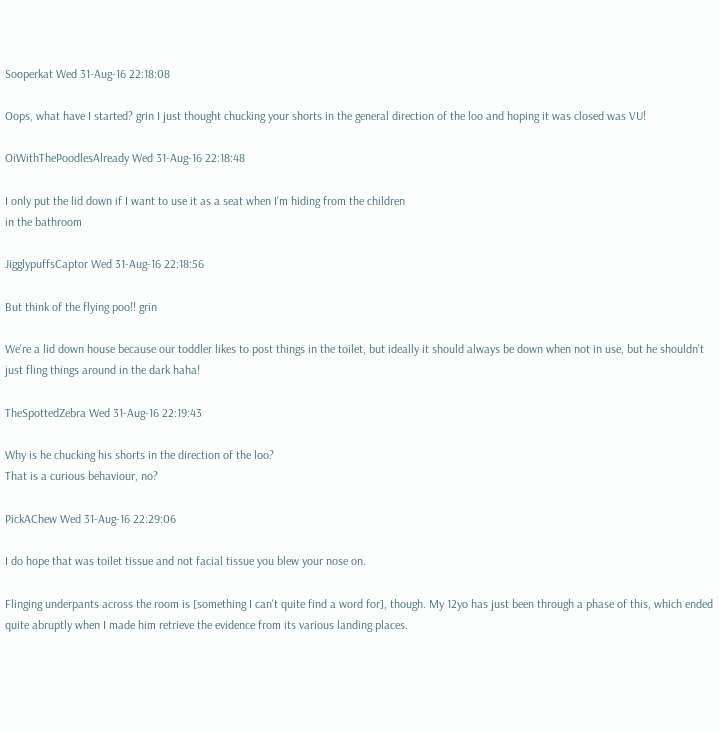Sooperkat Wed 31-Aug-16 22:18:08

Oops, what have I started? grin I just thought chucking your shorts in the general direction of the loo and hoping it was closed was VU!

OiWithThePoodlesAlready Wed 31-Aug-16 22:18:48

I only put the lid down if I want to use it as a seat when I'm hiding from the children
in the bathroom

JigglypuffsCaptor Wed 31-Aug-16 22:18:56

But think of the flying poo!! grin

We're a lid down house because our toddler likes to post things in the toilet, but ideally it should always be down when not in use, but he shouldn't just fling things around in the dark haha!

TheSpottedZebra Wed 31-Aug-16 22:19:43

Why is he chucking his shorts in the direction of the loo?
That is a curious behaviour, no?

PickAChew Wed 31-Aug-16 22:29:06

I do hope that was toilet tissue and not facial tissue you blew your nose on.

Flinging underpants across the room is [something I can't quite find a word for], though. My 12yo has just been through a phase of this, which ended quite abruptly when I made him retrieve the evidence from its various landing places.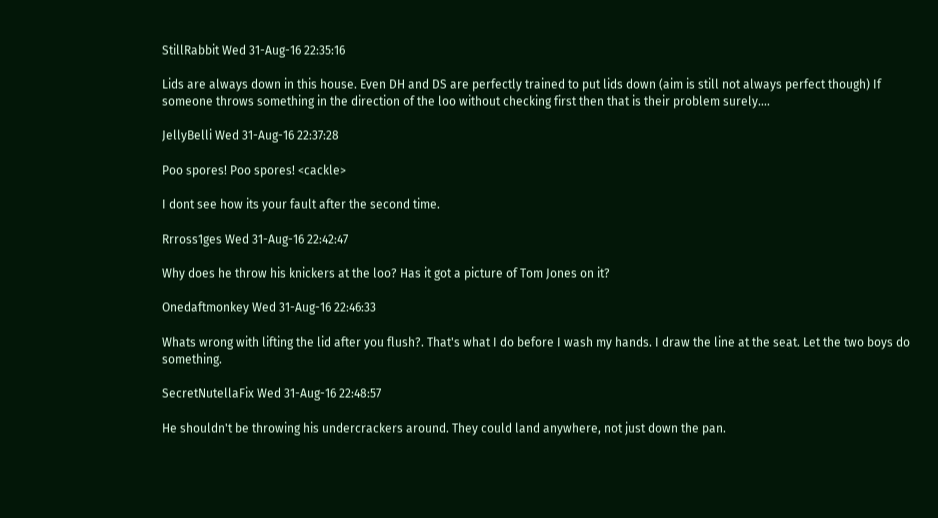StillRabbit Wed 31-Aug-16 22:35:16

Lids are always down in this house. Even DH and DS are perfectly trained to put lids down (aim is still not always perfect though) If someone throws something in the direction of the loo without checking first then that is their problem surely....

JellyBelli Wed 31-Aug-16 22:37:28

Poo spores! Poo spores! <cackle>

I dont see how its your fault after the second time.

Rrross1ges Wed 31-Aug-16 22:42:47

Why does he throw his knickers at the loo? Has it got a picture of Tom Jones on it?

Onedaftmonkey Wed 31-Aug-16 22:46:33

Whats wrong with lifting the lid after you flush?. That's what I do before I wash my hands. I draw the line at the seat. Let the two boys do something.

SecretNutellaFix Wed 31-Aug-16 22:48:57

He shouldn't be throwing his undercrackers around. They could land anywhere, not just down the pan.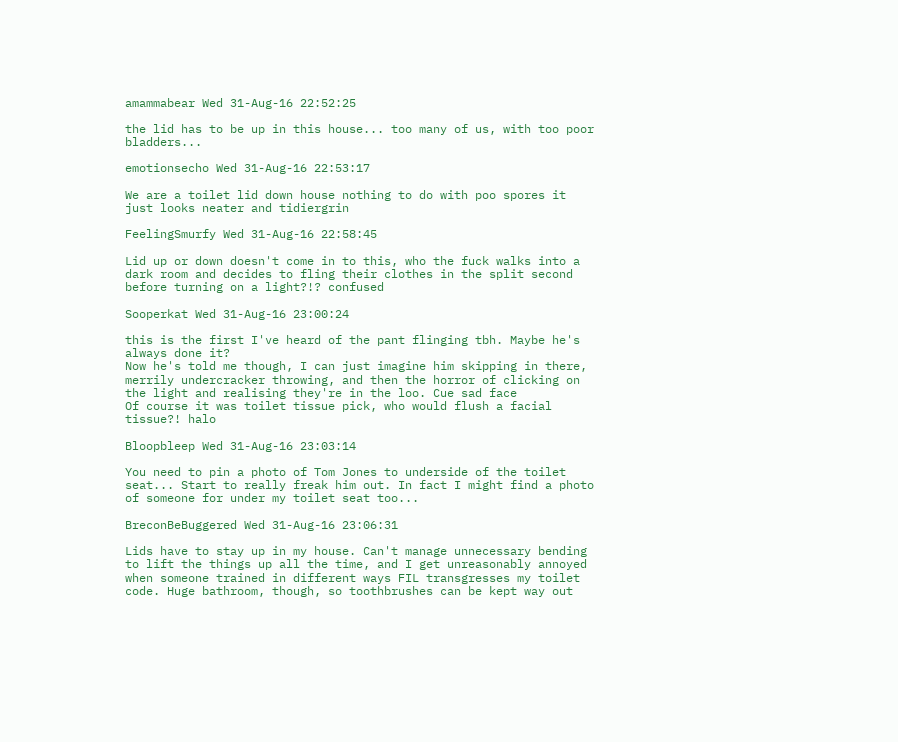amammabear Wed 31-Aug-16 22:52:25

the lid has to be up in this house... too many of us, with too poor bladders...

emotionsecho Wed 31-Aug-16 22:53:17

We are a toilet lid down house nothing to do with poo spores it just looks neater and tidiergrin

FeelingSmurfy Wed 31-Aug-16 22:58:45

Lid up or down doesn't come in to this, who the fuck walks into a dark room and decides to fling their clothes in the split second before turning on a light?!? confused

Sooperkat Wed 31-Aug-16 23:00:24

this is the first I've heard of the pant flinging tbh. Maybe he's always done it?
Now he's told me though, I can just imagine him skipping in there, merrily undercracker throwing, and then the horror of clicking on the light and realising they're in the loo. Cue sad face
Of course it was toilet tissue pick, who would flush a facial tissue?! halo

Bloopbleep Wed 31-Aug-16 23:03:14

You need to pin a photo of Tom Jones to underside of the toilet seat... Start to really freak him out. In fact I might find a photo of someone for under my toilet seat too...

BreconBeBuggered Wed 31-Aug-16 23:06:31

Lids have to stay up in my house. Can't manage unnecessary bending to lift the things up all the time, and I get unreasonably annoyed when someone trained in different ways FIL transgresses my toilet code. Huge bathroom, though, so toothbrushes can be kept way out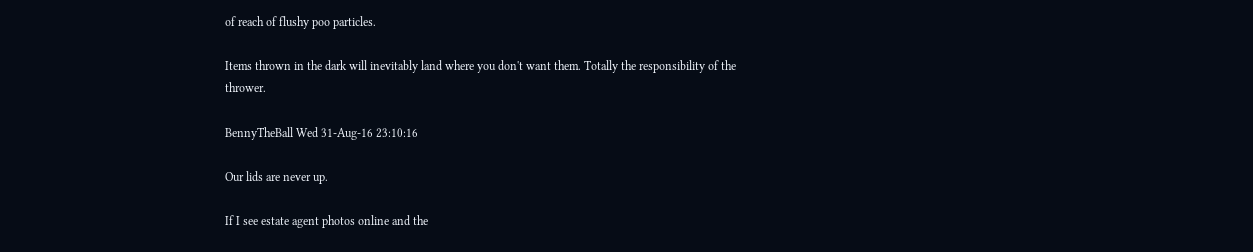of reach of flushy poo particles.

Items thrown in the dark will inevitably land where you don't want them. Totally the responsibility of the thrower.

BennyTheBall Wed 31-Aug-16 23:10:16

Our lids are never up.

If I see estate agent photos online and the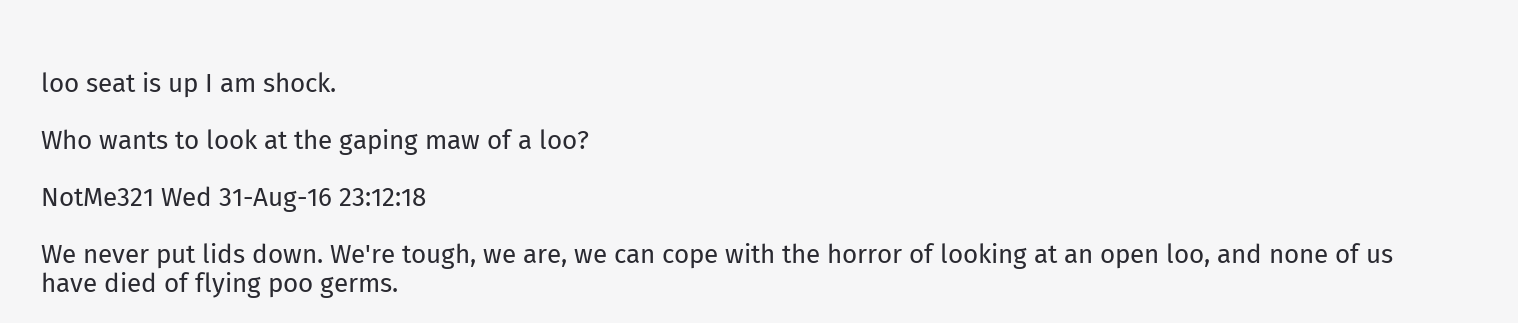loo seat is up I am shock.

Who wants to look at the gaping maw of a loo?

NotMe321 Wed 31-Aug-16 23:12:18

We never put lids down. We're tough, we are, we can cope with the horror of looking at an open loo, and none of us have died of flying poo germs.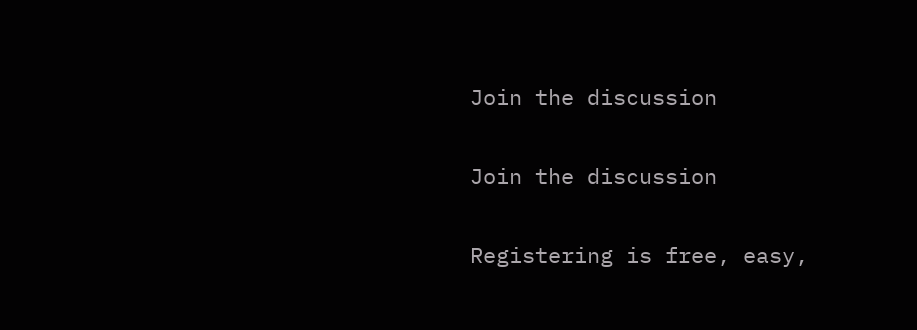Join the discussion

Join the discussion

Registering is free, easy,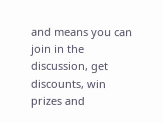and means you can join in the discussion, get discounts, win prizes and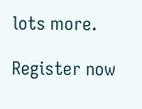lots more.

Register now